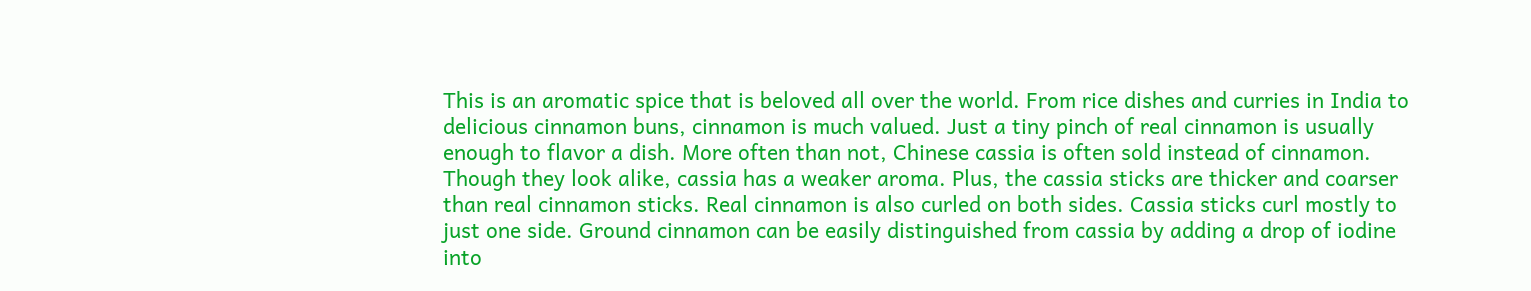This is an aromatic spice that is beloved all over the world. From rice dishes and curries in India to delicious cinnamon buns, cinnamon is much valued. Just a tiny pinch of real cinnamon is usually enough to flavor a dish. More often than not, Chinese cassia is often sold instead of cinnamon. Though they look alike, cassia has a weaker aroma. Plus, the cassia sticks are thicker and coarser than real cinnamon sticks. Real cinnamon is also curled on both sides. Cassia sticks curl mostly to just one side. Ground cinnamon can be easily distinguished from cassia by adding a drop of iodine into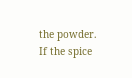the powder. If the spice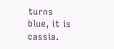turns blue, it is cassia.